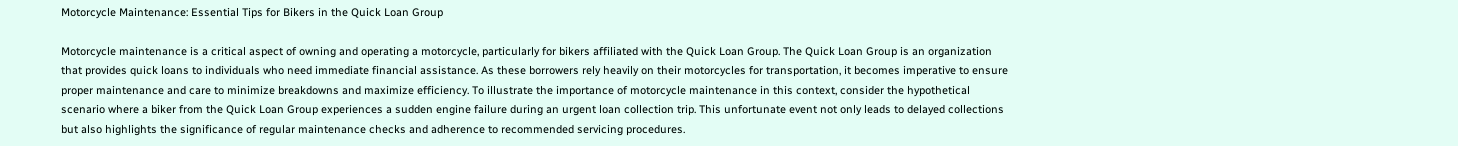Motorcycle Maintenance: Essential Tips for Bikers in the Quick Loan Group

Motorcycle maintenance is a critical aspect of owning and operating a motorcycle, particularly for bikers affiliated with the Quick Loan Group. The Quick Loan Group is an organization that provides quick loans to individuals who need immediate financial assistance. As these borrowers rely heavily on their motorcycles for transportation, it becomes imperative to ensure proper maintenance and care to minimize breakdowns and maximize efficiency. To illustrate the importance of motorcycle maintenance in this context, consider the hypothetical scenario where a biker from the Quick Loan Group experiences a sudden engine failure during an urgent loan collection trip. This unfortunate event not only leads to delayed collections but also highlights the significance of regular maintenance checks and adherence to recommended servicing procedures.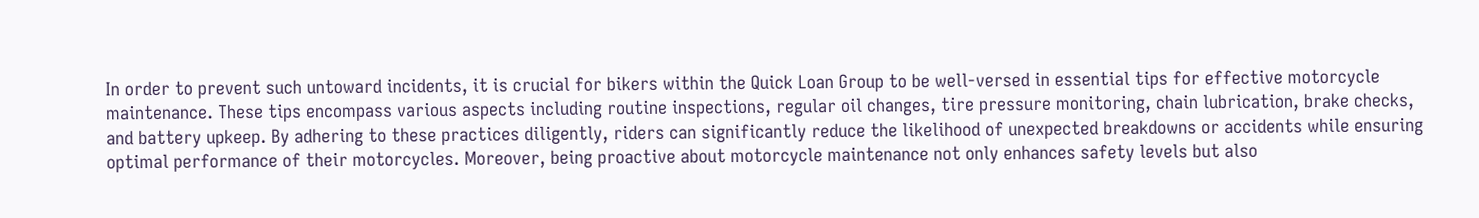In order to prevent such untoward incidents, it is crucial for bikers within the Quick Loan Group to be well-versed in essential tips for effective motorcycle maintenance. These tips encompass various aspects including routine inspections, regular oil changes, tire pressure monitoring, chain lubrication, brake checks, and battery upkeep. By adhering to these practices diligently, riders can significantly reduce the likelihood of unexpected breakdowns or accidents while ensuring optimal performance of their motorcycles. Moreover, being proactive about motorcycle maintenance not only enhances safety levels but also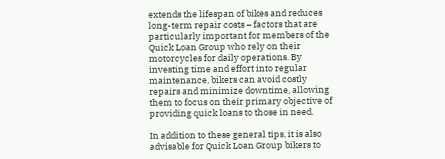extends the lifespan of bikes and reduces long-term repair costs – factors that are particularly important for members of the Quick Loan Group who rely on their motorcycles for daily operations. By investing time and effort into regular maintenance, bikers can avoid costly repairs and minimize downtime, allowing them to focus on their primary objective of providing quick loans to those in need.

In addition to these general tips, it is also advisable for Quick Loan Group bikers to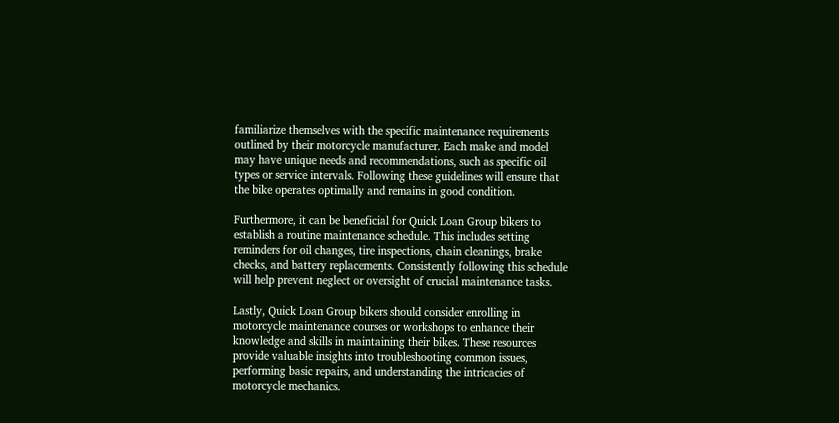familiarize themselves with the specific maintenance requirements outlined by their motorcycle manufacturer. Each make and model may have unique needs and recommendations, such as specific oil types or service intervals. Following these guidelines will ensure that the bike operates optimally and remains in good condition.

Furthermore, it can be beneficial for Quick Loan Group bikers to establish a routine maintenance schedule. This includes setting reminders for oil changes, tire inspections, chain cleanings, brake checks, and battery replacements. Consistently following this schedule will help prevent neglect or oversight of crucial maintenance tasks.

Lastly, Quick Loan Group bikers should consider enrolling in motorcycle maintenance courses or workshops to enhance their knowledge and skills in maintaining their bikes. These resources provide valuable insights into troubleshooting common issues, performing basic repairs, and understanding the intricacies of motorcycle mechanics.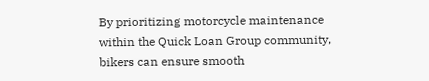By prioritizing motorcycle maintenance within the Quick Loan Group community, bikers can ensure smooth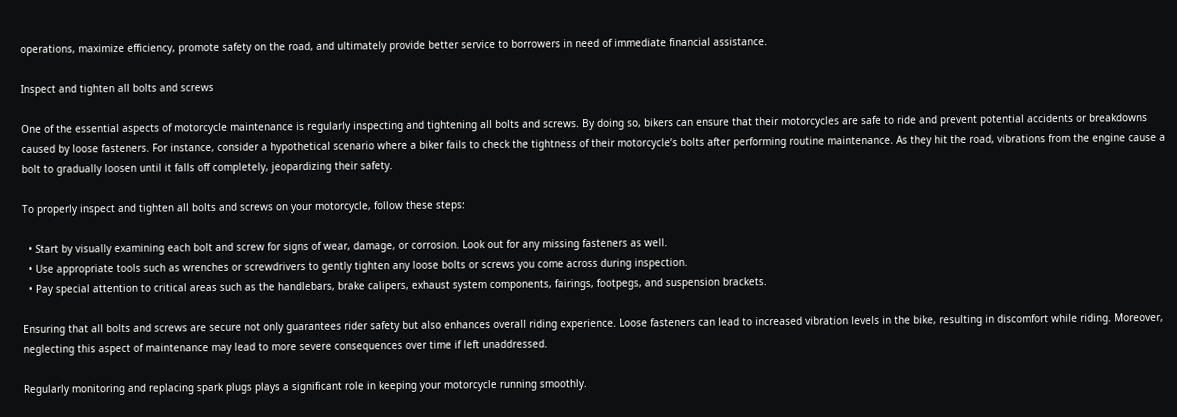operations, maximize efficiency, promote safety on the road, and ultimately provide better service to borrowers in need of immediate financial assistance.

Inspect and tighten all bolts and screws

One of the essential aspects of motorcycle maintenance is regularly inspecting and tightening all bolts and screws. By doing so, bikers can ensure that their motorcycles are safe to ride and prevent potential accidents or breakdowns caused by loose fasteners. For instance, consider a hypothetical scenario where a biker fails to check the tightness of their motorcycle’s bolts after performing routine maintenance. As they hit the road, vibrations from the engine cause a bolt to gradually loosen until it falls off completely, jeopardizing their safety.

To properly inspect and tighten all bolts and screws on your motorcycle, follow these steps:

  • Start by visually examining each bolt and screw for signs of wear, damage, or corrosion. Look out for any missing fasteners as well.
  • Use appropriate tools such as wrenches or screwdrivers to gently tighten any loose bolts or screws you come across during inspection.
  • Pay special attention to critical areas such as the handlebars, brake calipers, exhaust system components, fairings, footpegs, and suspension brackets.

Ensuring that all bolts and screws are secure not only guarantees rider safety but also enhances overall riding experience. Loose fasteners can lead to increased vibration levels in the bike, resulting in discomfort while riding. Moreover, neglecting this aspect of maintenance may lead to more severe consequences over time if left unaddressed.

Regularly monitoring and replacing spark plugs plays a significant role in keeping your motorcycle running smoothly.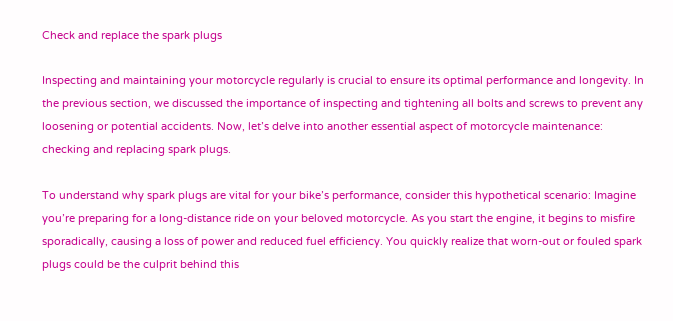Check and replace the spark plugs

Inspecting and maintaining your motorcycle regularly is crucial to ensure its optimal performance and longevity. In the previous section, we discussed the importance of inspecting and tightening all bolts and screws to prevent any loosening or potential accidents. Now, let’s delve into another essential aspect of motorcycle maintenance: checking and replacing spark plugs.

To understand why spark plugs are vital for your bike’s performance, consider this hypothetical scenario: Imagine you’re preparing for a long-distance ride on your beloved motorcycle. As you start the engine, it begins to misfire sporadically, causing a loss of power and reduced fuel efficiency. You quickly realize that worn-out or fouled spark plugs could be the culprit behind this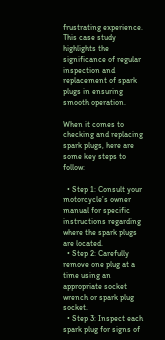frustrating experience. This case study highlights the significance of regular inspection and replacement of spark plugs in ensuring smooth operation.

When it comes to checking and replacing spark plugs, here are some key steps to follow:

  • Step 1: Consult your motorcycle’s owner manual for specific instructions regarding where the spark plugs are located.
  • Step 2: Carefully remove one plug at a time using an appropriate socket wrench or spark plug socket.
  • Step 3: Inspect each spark plug for signs of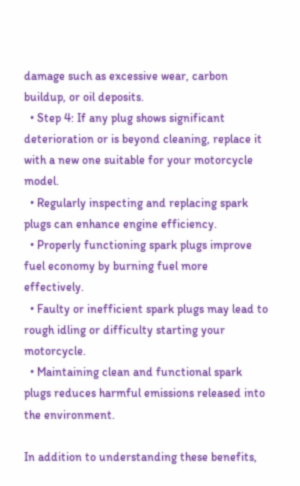damage such as excessive wear, carbon buildup, or oil deposits.
  • Step 4: If any plug shows significant deterioration or is beyond cleaning, replace it with a new one suitable for your motorcycle model.
  • Regularly inspecting and replacing spark plugs can enhance engine efficiency.
  • Properly functioning spark plugs improve fuel economy by burning fuel more effectively.
  • Faulty or inefficient spark plugs may lead to rough idling or difficulty starting your motorcycle.
  • Maintaining clean and functional spark plugs reduces harmful emissions released into the environment.

In addition to understanding these benefits,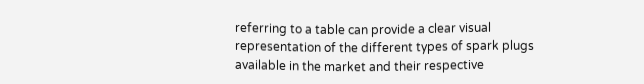referring to a table can provide a clear visual representation of the different types of spark plugs available in the market and their respective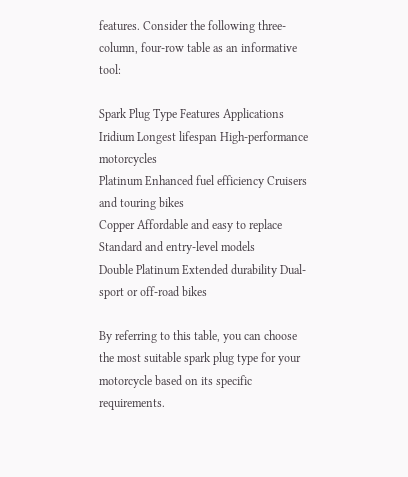features. Consider the following three-column, four-row table as an informative tool:

Spark Plug Type Features Applications
Iridium Longest lifespan High-performance motorcycles
Platinum Enhanced fuel efficiency Cruisers and touring bikes
Copper Affordable and easy to replace Standard and entry-level models
Double Platinum Extended durability Dual-sport or off-road bikes

By referring to this table, you can choose the most suitable spark plug type for your motorcycle based on its specific requirements.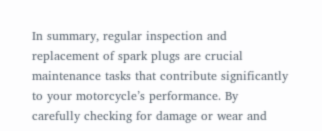In summary, regular inspection and replacement of spark plugs are crucial maintenance tasks that contribute significantly to your motorcycle’s performance. By carefully checking for damage or wear and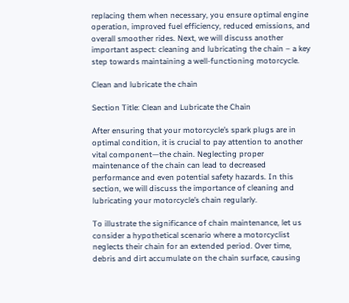replacing them when necessary, you ensure optimal engine operation, improved fuel efficiency, reduced emissions, and overall smoother rides. Next, we will discuss another important aspect: cleaning and lubricating the chain – a key step towards maintaining a well-functioning motorcycle.

Clean and lubricate the chain

Section Title: Clean and Lubricate the Chain

After ensuring that your motorcycle’s spark plugs are in optimal condition, it is crucial to pay attention to another vital component—the chain. Neglecting proper maintenance of the chain can lead to decreased performance and even potential safety hazards. In this section, we will discuss the importance of cleaning and lubricating your motorcycle’s chain regularly.

To illustrate the significance of chain maintenance, let us consider a hypothetical scenario where a motorcyclist neglects their chain for an extended period. Over time, debris and dirt accumulate on the chain surface, causing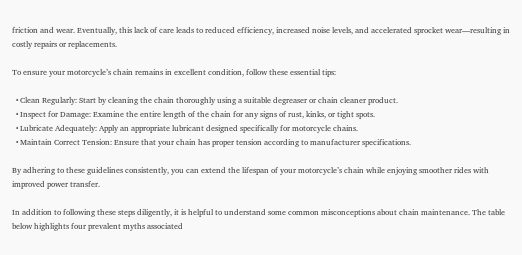friction and wear. Eventually, this lack of care leads to reduced efficiency, increased noise levels, and accelerated sprocket wear—resulting in costly repairs or replacements.

To ensure your motorcycle’s chain remains in excellent condition, follow these essential tips:

  • Clean Regularly: Start by cleaning the chain thoroughly using a suitable degreaser or chain cleaner product.
  • Inspect for Damage: Examine the entire length of the chain for any signs of rust, kinks, or tight spots.
  • Lubricate Adequately: Apply an appropriate lubricant designed specifically for motorcycle chains.
  • Maintain Correct Tension: Ensure that your chain has proper tension according to manufacturer specifications.

By adhering to these guidelines consistently, you can extend the lifespan of your motorcycle’s chain while enjoying smoother rides with improved power transfer.

In addition to following these steps diligently, it is helpful to understand some common misconceptions about chain maintenance. The table below highlights four prevalent myths associated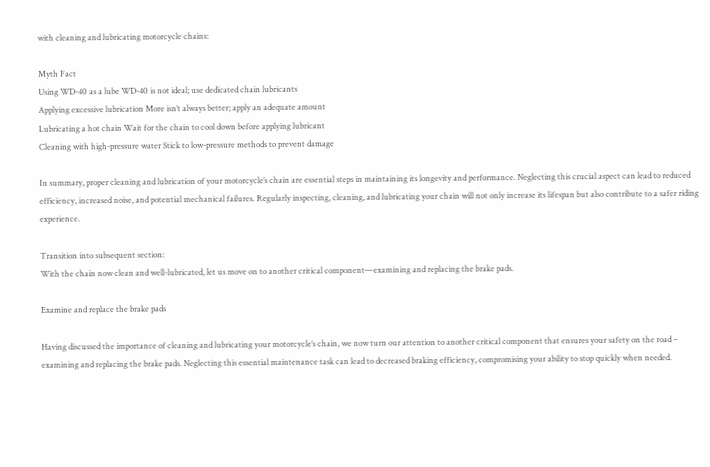with cleaning and lubricating motorcycle chains:

Myth Fact
Using WD-40 as a lube WD-40 is not ideal; use dedicated chain lubricants
Applying excessive lubrication More isn’t always better; apply an adequate amount
Lubricating a hot chain Wait for the chain to cool down before applying lubricant
Cleaning with high-pressure water Stick to low-pressure methods to prevent damage

In summary, proper cleaning and lubrication of your motorcycle’s chain are essential steps in maintaining its longevity and performance. Neglecting this crucial aspect can lead to reduced efficiency, increased noise, and potential mechanical failures. Regularly inspecting, cleaning, and lubricating your chain will not only increase its lifespan but also contribute to a safer riding experience.

Transition into subsequent section:
With the chain now clean and well-lubricated, let us move on to another critical component—examining and replacing the brake pads.

Examine and replace the brake pads

Having discussed the importance of cleaning and lubricating your motorcycle’s chain, we now turn our attention to another critical component that ensures your safety on the road – examining and replacing the brake pads. Neglecting this essential maintenance task can lead to decreased braking efficiency, compromising your ability to stop quickly when needed.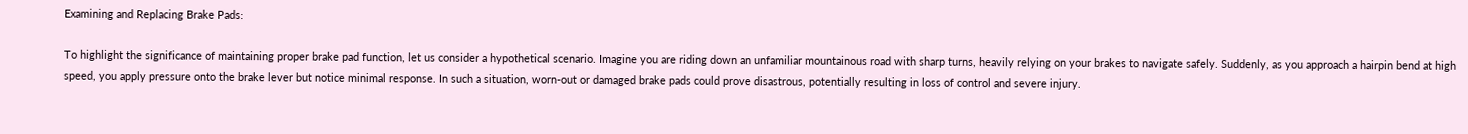Examining and Replacing Brake Pads:

To highlight the significance of maintaining proper brake pad function, let us consider a hypothetical scenario. Imagine you are riding down an unfamiliar mountainous road with sharp turns, heavily relying on your brakes to navigate safely. Suddenly, as you approach a hairpin bend at high speed, you apply pressure onto the brake lever but notice minimal response. In such a situation, worn-out or damaged brake pads could prove disastrous, potentially resulting in loss of control and severe injury.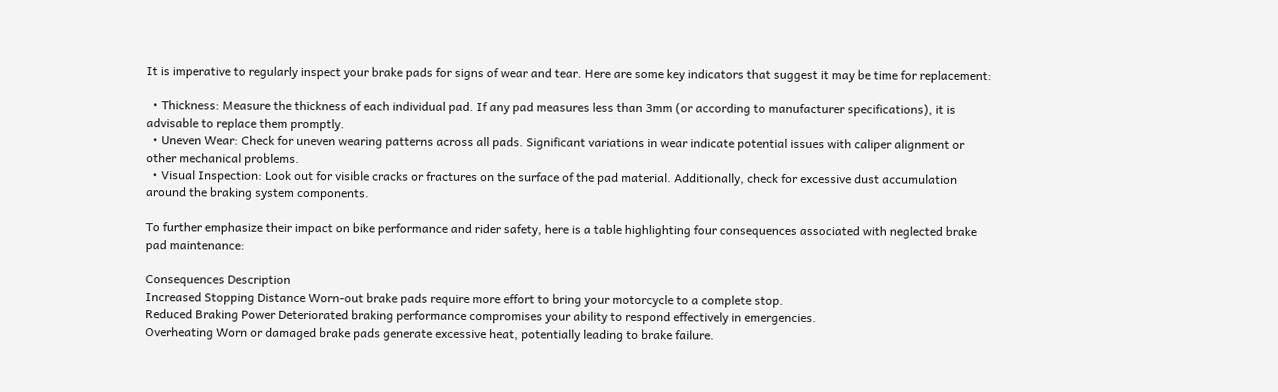It is imperative to regularly inspect your brake pads for signs of wear and tear. Here are some key indicators that suggest it may be time for replacement:

  • Thickness: Measure the thickness of each individual pad. If any pad measures less than 3mm (or according to manufacturer specifications), it is advisable to replace them promptly.
  • Uneven Wear: Check for uneven wearing patterns across all pads. Significant variations in wear indicate potential issues with caliper alignment or other mechanical problems.
  • Visual Inspection: Look out for visible cracks or fractures on the surface of the pad material. Additionally, check for excessive dust accumulation around the braking system components.

To further emphasize their impact on bike performance and rider safety, here is a table highlighting four consequences associated with neglected brake pad maintenance:

Consequences Description
Increased Stopping Distance Worn-out brake pads require more effort to bring your motorcycle to a complete stop.
Reduced Braking Power Deteriorated braking performance compromises your ability to respond effectively in emergencies.
Overheating Worn or damaged brake pads generate excessive heat, potentially leading to brake failure.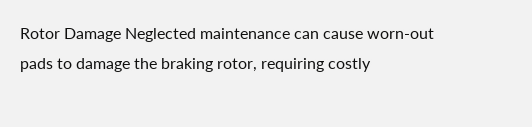Rotor Damage Neglected maintenance can cause worn-out pads to damage the braking rotor, requiring costly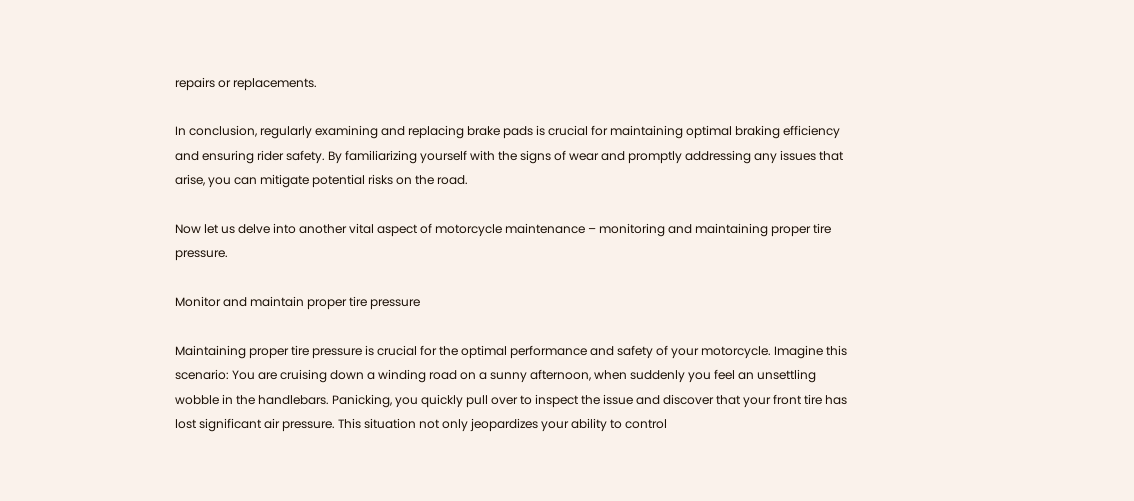repairs or replacements.

In conclusion, regularly examining and replacing brake pads is crucial for maintaining optimal braking efficiency and ensuring rider safety. By familiarizing yourself with the signs of wear and promptly addressing any issues that arise, you can mitigate potential risks on the road.

Now let us delve into another vital aspect of motorcycle maintenance – monitoring and maintaining proper tire pressure.

Monitor and maintain proper tire pressure

Maintaining proper tire pressure is crucial for the optimal performance and safety of your motorcycle. Imagine this scenario: You are cruising down a winding road on a sunny afternoon, when suddenly you feel an unsettling wobble in the handlebars. Panicking, you quickly pull over to inspect the issue and discover that your front tire has lost significant air pressure. This situation not only jeopardizes your ability to control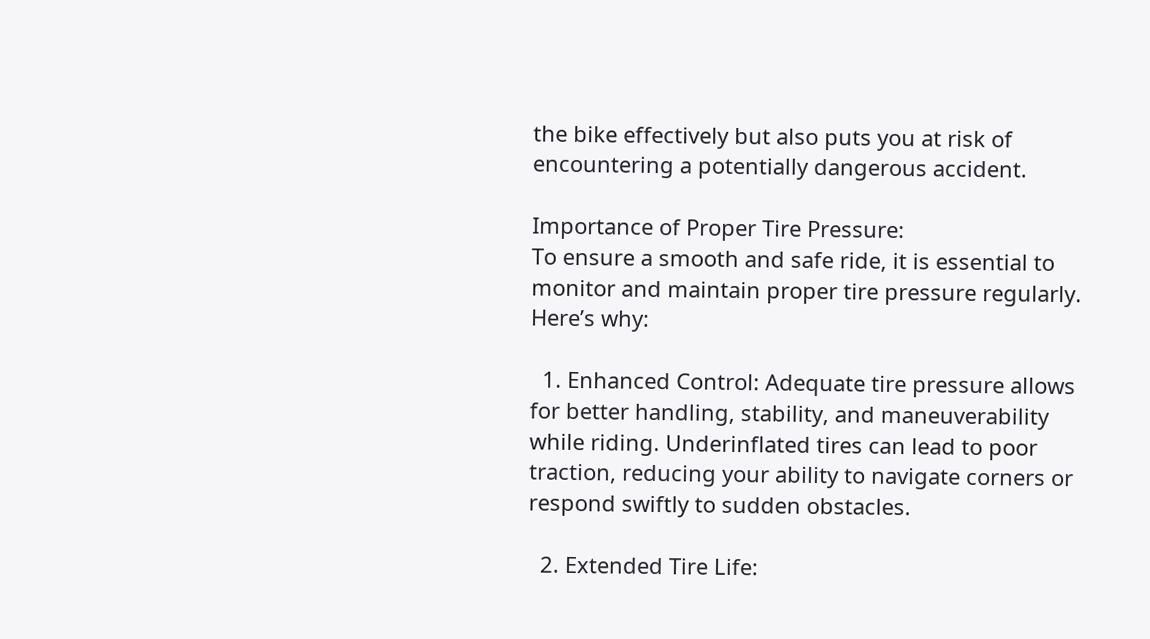the bike effectively but also puts you at risk of encountering a potentially dangerous accident.

Importance of Proper Tire Pressure:
To ensure a smooth and safe ride, it is essential to monitor and maintain proper tire pressure regularly. Here’s why:

  1. Enhanced Control: Adequate tire pressure allows for better handling, stability, and maneuverability while riding. Underinflated tires can lead to poor traction, reducing your ability to navigate corners or respond swiftly to sudden obstacles.

  2. Extended Tire Life: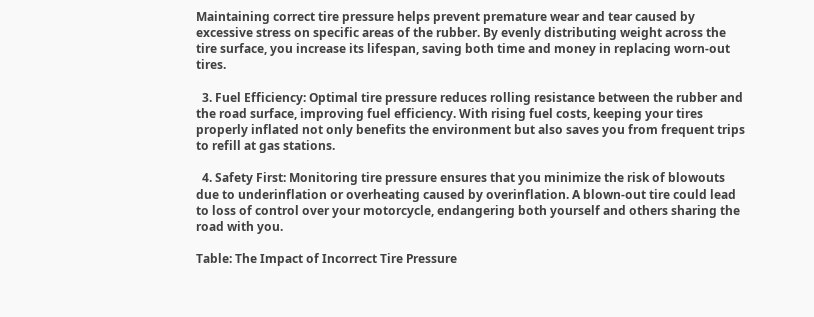Maintaining correct tire pressure helps prevent premature wear and tear caused by excessive stress on specific areas of the rubber. By evenly distributing weight across the tire surface, you increase its lifespan, saving both time and money in replacing worn-out tires.

  3. Fuel Efficiency: Optimal tire pressure reduces rolling resistance between the rubber and the road surface, improving fuel efficiency. With rising fuel costs, keeping your tires properly inflated not only benefits the environment but also saves you from frequent trips to refill at gas stations.

  4. Safety First: Monitoring tire pressure ensures that you minimize the risk of blowouts due to underinflation or overheating caused by overinflation. A blown-out tire could lead to loss of control over your motorcycle, endangering both yourself and others sharing the road with you.

Table: The Impact of Incorrect Tire Pressure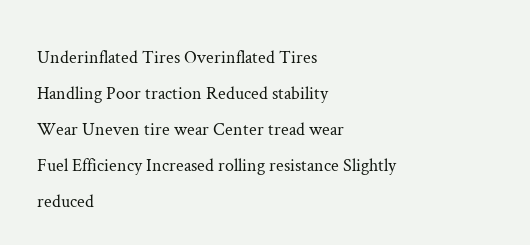Underinflated Tires Overinflated Tires
Handling Poor traction Reduced stability
Wear Uneven tire wear Center tread wear
Fuel Efficiency Increased rolling resistance Slightly reduced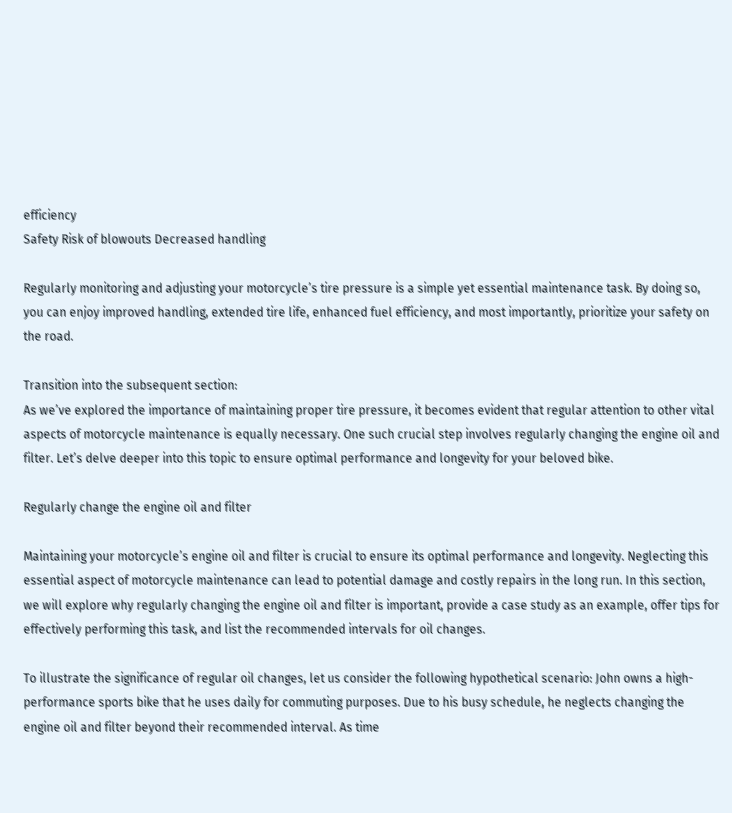efficiency
Safety Risk of blowouts Decreased handling

Regularly monitoring and adjusting your motorcycle’s tire pressure is a simple yet essential maintenance task. By doing so, you can enjoy improved handling, extended tire life, enhanced fuel efficiency, and most importantly, prioritize your safety on the road.

Transition into the subsequent section:
As we’ve explored the importance of maintaining proper tire pressure, it becomes evident that regular attention to other vital aspects of motorcycle maintenance is equally necessary. One such crucial step involves regularly changing the engine oil and filter. Let’s delve deeper into this topic to ensure optimal performance and longevity for your beloved bike.

Regularly change the engine oil and filter

Maintaining your motorcycle’s engine oil and filter is crucial to ensure its optimal performance and longevity. Neglecting this essential aspect of motorcycle maintenance can lead to potential damage and costly repairs in the long run. In this section, we will explore why regularly changing the engine oil and filter is important, provide a case study as an example, offer tips for effectively performing this task, and list the recommended intervals for oil changes.

To illustrate the significance of regular oil changes, let us consider the following hypothetical scenario: John owns a high-performance sports bike that he uses daily for commuting purposes. Due to his busy schedule, he neglects changing the engine oil and filter beyond their recommended interval. As time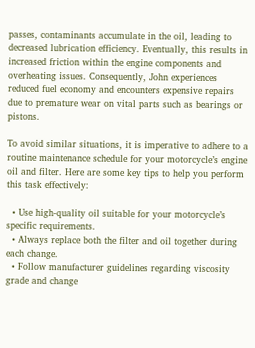passes, contaminants accumulate in the oil, leading to decreased lubrication efficiency. Eventually, this results in increased friction within the engine components and overheating issues. Consequently, John experiences reduced fuel economy and encounters expensive repairs due to premature wear on vital parts such as bearings or pistons.

To avoid similar situations, it is imperative to adhere to a routine maintenance schedule for your motorcycle’s engine oil and filter. Here are some key tips to help you perform this task effectively:

  • Use high-quality oil suitable for your motorcycle’s specific requirements.
  • Always replace both the filter and oil together during each change.
  • Follow manufacturer guidelines regarding viscosity grade and change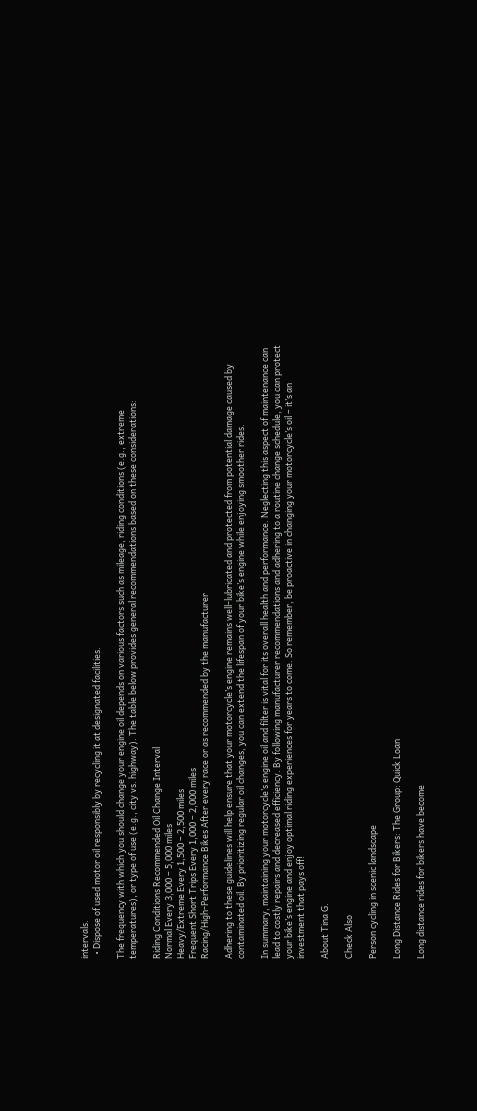intervals.
  • Dispose of used motor oil responsibly by recycling it at designated facilities.

The frequency with which you should change your engine oil depends on various factors such as mileage, riding conditions (e.g., extreme temperatures), or type of use (e.g., city vs. highway). The table below provides general recommendations based on these considerations:

Riding Conditions Recommended Oil Change Interval
Normal Every 3,000 – 5,000 miles
Heavy/Extreme Every 1,500 – 2,500 miles
Frequent Short Trips Every 1,000 – 2,000 miles
Racing/High-Performance Bikes After every race or as recommended by the manufacturer

Adhering to these guidelines will help ensure that your motorcycle’s engine remains well-lubricated and protected from potential damage caused by contaminated oil. By prioritizing regular oil changes, you can extend the lifespan of your bike’s engine while enjoying smoother rides.

In summary, maintaining your motorcycle’s engine oil and filter is vital for its overall health and performance. Neglecting this aspect of maintenance can lead to costly repairs and decreased efficiency. By following manufacturer recommendations and adhering to a routine change schedule, you can protect your bike’s engine and enjoy optimal riding experiences for years to come. So remember, be proactive in changing your motorcycle’s oil – it’s an investment that pays off!

About Tina G.

Check Also

Person cycling in scenic landscape

Long Distance Rides for Bikers: The Group: Quick Loan

Long distance rides for bikers have become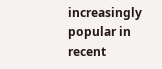increasingly popular in recent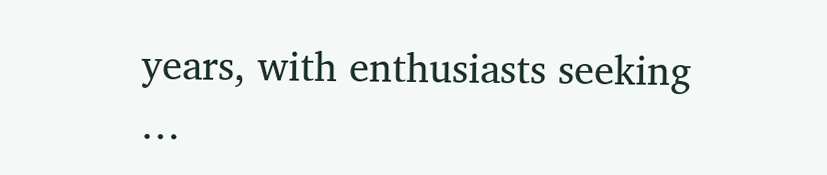years, with enthusiasts seeking …